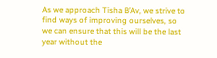As we approach Tisha B’Av, we strive to find ways of improving ourselves, so we can ensure that this will be the last year without the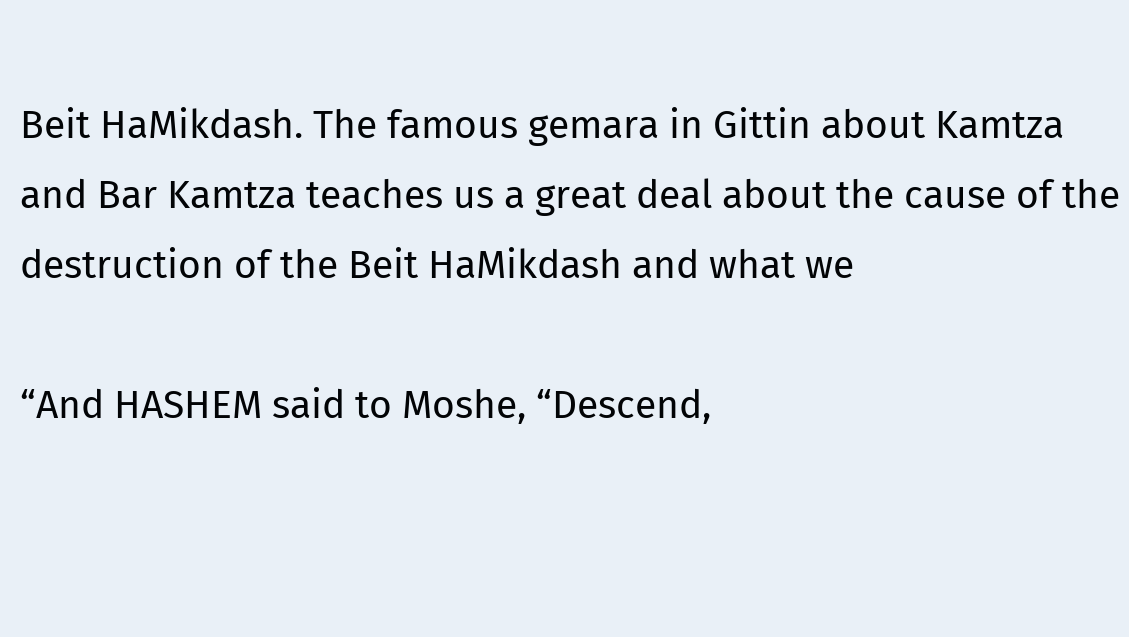Beit HaMikdash. The famous gemara in Gittin about Kamtza and Bar Kamtza teaches us a great deal about the cause of the destruction of the Beit HaMikdash and what we

“And HASHEM said to Moshe, “Descend,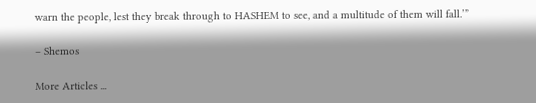warn the people, lest they break through to HASHEM to see, and a multitude of them will fall.’”

– Shemos

More Articles ...